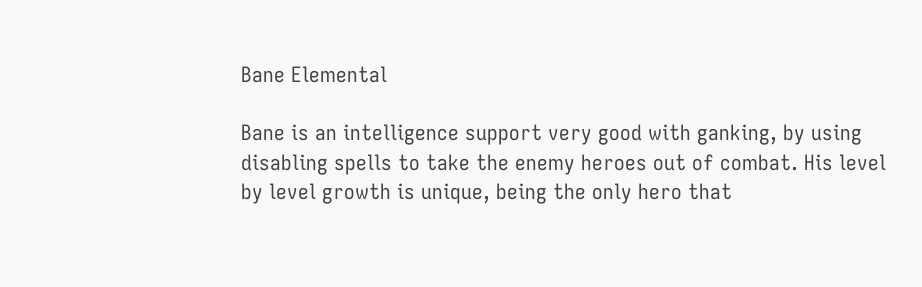Bane Elemental

Bane is an intelligence support very good with ganking, by using disabling spells to take the enemy heroes out of combat. His level by level growth is unique, being the only hero that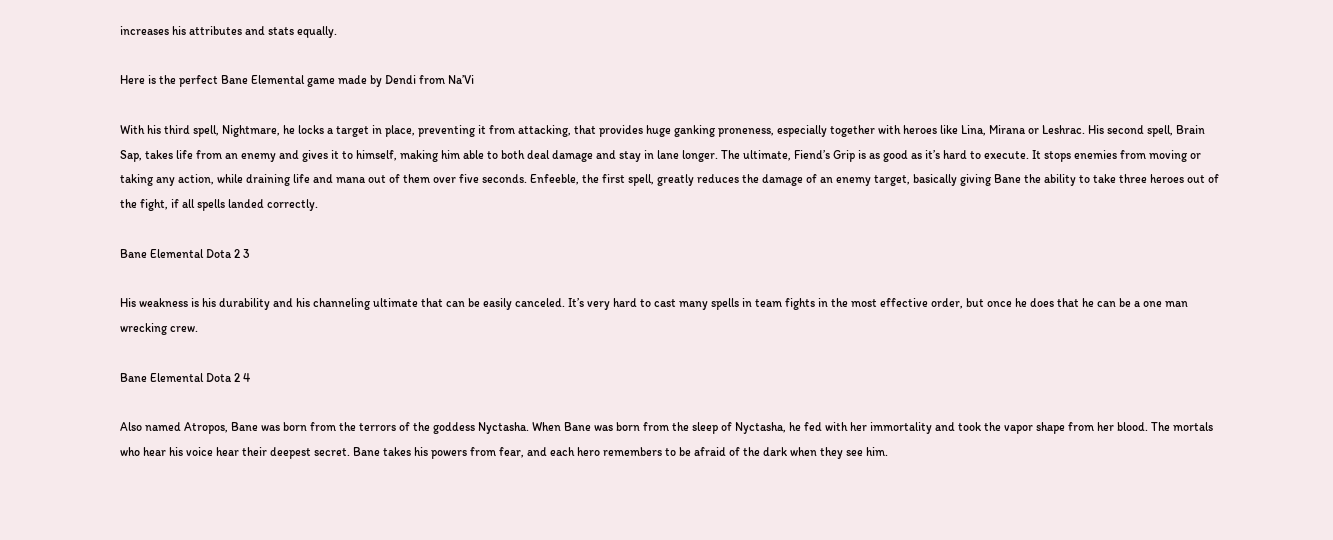increases his attributes and stats equally.

Here is the perfect Bane Elemental game made by Dendi from Na’Vi

With his third spell, Nightmare, he locks a target in place, preventing it from attacking, that provides huge ganking proneness, especially together with heroes like Lina, Mirana or Leshrac. His second spell, Brain Sap, takes life from an enemy and gives it to himself, making him able to both deal damage and stay in lane longer. The ultimate, Fiend’s Grip is as good as it’s hard to execute. It stops enemies from moving or taking any action, while draining life and mana out of them over five seconds. Enfeeble, the first spell, greatly reduces the damage of an enemy target, basically giving Bane the ability to take three heroes out of the fight, if all spells landed correctly.

Bane Elemental Dota 2 3

His weakness is his durability and his channeling ultimate that can be easily canceled. It’s very hard to cast many spells in team fights in the most effective order, but once he does that he can be a one man wrecking crew.

Bane Elemental Dota 2 4

Also named Atropos, Bane was born from the terrors of the goddess Nyctasha. When Bane was born from the sleep of Nyctasha, he fed with her immortality and took the vapor shape from her blood. The mortals who hear his voice hear their deepest secret. Bane takes his powers from fear, and each hero remembers to be afraid of the dark when they see him.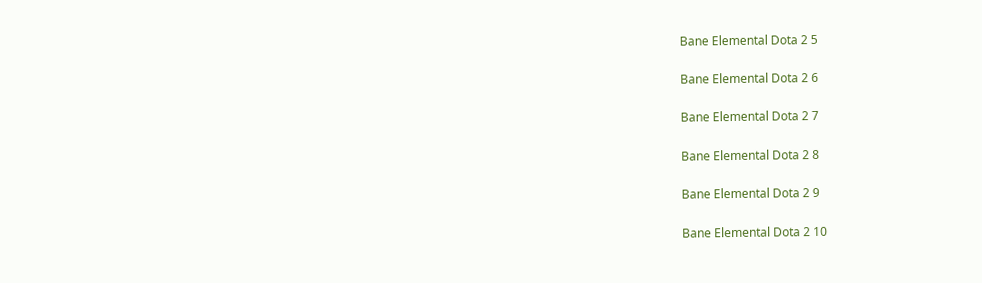Bane Elemental Dota 2 5

Bane Elemental Dota 2 6

Bane Elemental Dota 2 7

Bane Elemental Dota 2 8

Bane Elemental Dota 2 9

Bane Elemental Dota 2 10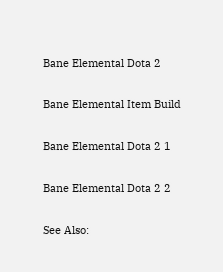Bane Elemental Dota 2

Bane Elemental Item Build

Bane Elemental Dota 2 1

Bane Elemental Dota 2 2

See Also: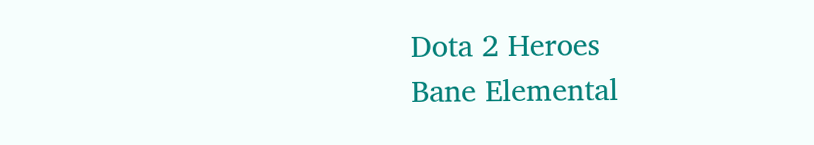Dota 2 Heroes
Bane Elemental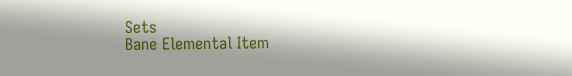Sets
Bane Elemental Item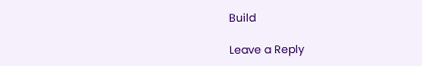Build

Leave a Reply